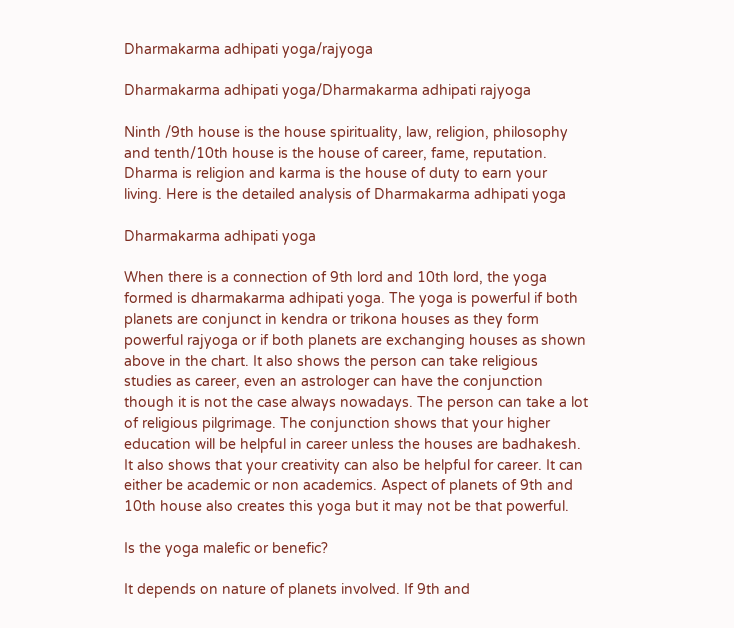Dharmakarma adhipati yoga/rajyoga

Dharmakarma adhipati yoga/Dharmakarma adhipati rajyoga

Ninth /9th house is the house spirituality, law, religion, philosophy and tenth/10th house is the house of career, fame, reputation. Dharma is religion and karma is the house of duty to earn your living. Here is the detailed analysis of Dharmakarma adhipati yoga

Dharmakarma adhipati yoga

When there is a connection of 9th lord and 10th lord, the yoga formed is dharmakarma adhipati yoga. The yoga is powerful if both planets are conjunct in kendra or trikona houses as they form powerful rajyoga or if both planets are exchanging houses as shown above in the chart. It also shows the person can take religious studies as career, even an astrologer can have the conjunction though it is not the case always nowadays. The person can take a lot of religious pilgrimage. The conjunction shows that your higher education will be helpful in career unless the houses are badhakesh. It also shows that your creativity can also be helpful for career. It can either be academic or non academics. Aspect of planets of 9th and 10th house also creates this yoga but it may not be that powerful.

Is the yoga malefic or benefic?

It depends on nature of planets involved. If 9th and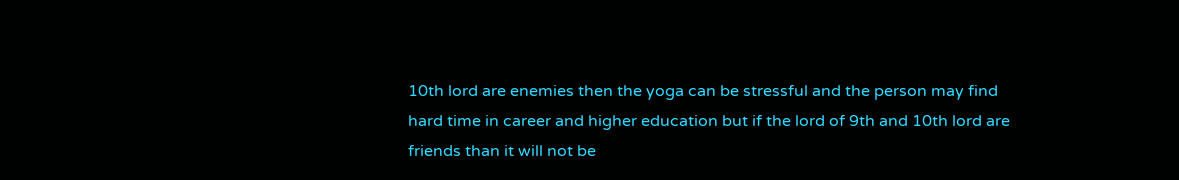10th lord are enemies then the yoga can be stressful and the person may find hard time in career and higher education but if the lord of 9th and 10th lord are friends than it will not be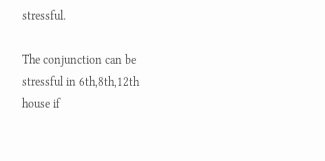stressful.

The conjunction can be stressful in 6th,8th,12th house if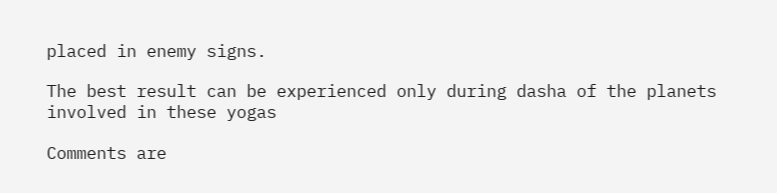placed in enemy signs.

The best result can be experienced only during dasha of the planets involved in these yogas

Comments are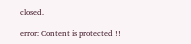closed.

error: Content is protected !!